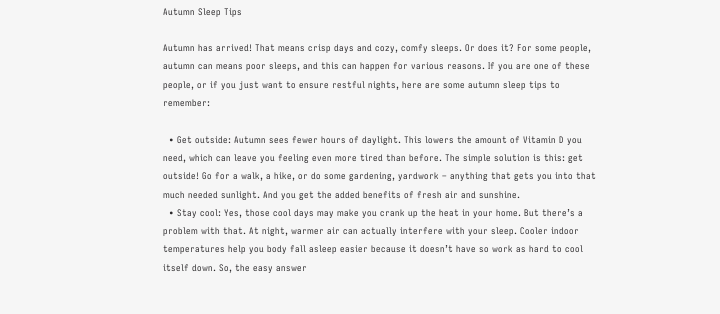Autumn Sleep Tips

Autumn has arrived! That means crisp days and cozy, comfy sleeps. Or does it? For some people, autumn can means poor sleeps, and this can happen for various reasons. If you are one of these people, or if you just want to ensure restful nights, here are some autumn sleep tips to remember:

  • Get outside: Autumn sees fewer hours of daylight. This lowers the amount of Vitamin D you need, which can leave you feeling even more tired than before. The simple solution is this: get outside! Go for a walk, a hike, or do some gardening, yardwork – anything that gets you into that much needed sunlight. And you get the added benefits of fresh air and sunshine.
  • Stay cool: Yes, those cool days may make you crank up the heat in your home. But there’s a problem with that. At night, warmer air can actually interfere with your sleep. Cooler indoor temperatures help you body fall asleep easier because it doesn’t have so work as hard to cool itself down. So, the easy answer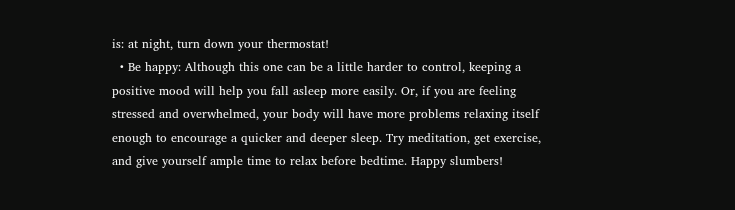is: at night, turn down your thermostat!
  • Be happy: Although this one can be a little harder to control, keeping a positive mood will help you fall asleep more easily. Or, if you are feeling stressed and overwhelmed, your body will have more problems relaxing itself enough to encourage a quicker and deeper sleep. Try meditation, get exercise, and give yourself ample time to relax before bedtime. Happy slumbers!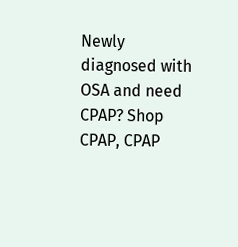Newly diagnosed with OSA and need CPAP? Shop CPAP, CPAP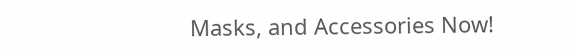Masks, and Accessories Now!